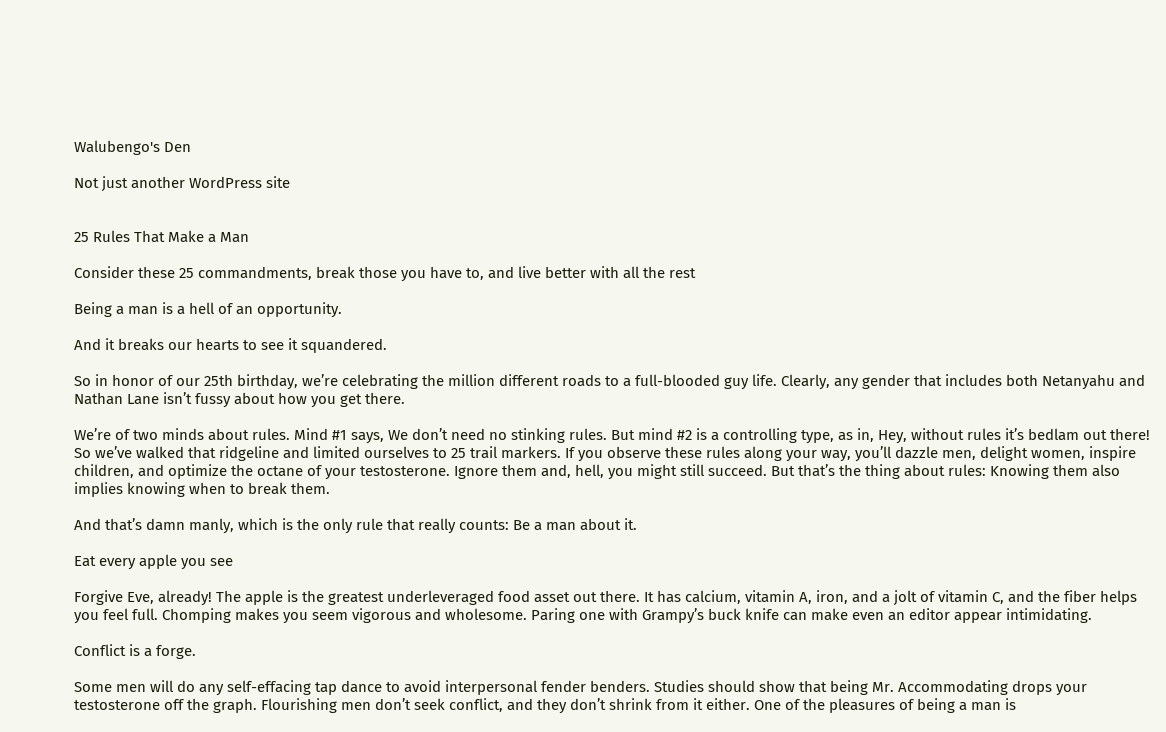Walubengo's Den

Not just another WordPress site


25 Rules That Make a Man

Consider these 25 commandments, break those you have to, and live better with all the rest

Being a man is a hell of an opportunity.

And it breaks our hearts to see it squandered.

So in honor of our 25th birthday, we’re celebrating the million different roads to a full-blooded guy life. Clearly, any gender that includes both Netanyahu and Nathan Lane isn’t fussy about how you get there.

We’re of two minds about rules. Mind #1 says, We don’t need no stinking rules. But mind #2 is a controlling type, as in, Hey, without rules it’s bedlam out there! So we’ve walked that ridgeline and limited ourselves to 25 trail markers. If you observe these rules along your way, you’ll dazzle men, delight women, inspire children, and optimize the octane of your testosterone. Ignore them and, hell, you might still succeed. But that’s the thing about rules: Knowing them also implies knowing when to break them.

And that’s damn manly, which is the only rule that really counts: Be a man about it.

Eat every apple you see

Forgive Eve, already! The apple is the greatest underleveraged food asset out there. It has calcium, vitamin A, iron, and a jolt of vitamin C, and the fiber helps you feel full. Chomping makes you seem vigorous and wholesome. Paring one with Grampy’s buck knife can make even an editor appear intimidating.

Conflict is a forge.

Some men will do any self-effacing tap dance to avoid interpersonal fender benders. Studies should show that being Mr. Accommodating drops your testosterone off the graph. Flourishing men don’t seek conflict, and they don’t shrink from it either. One of the pleasures of being a man is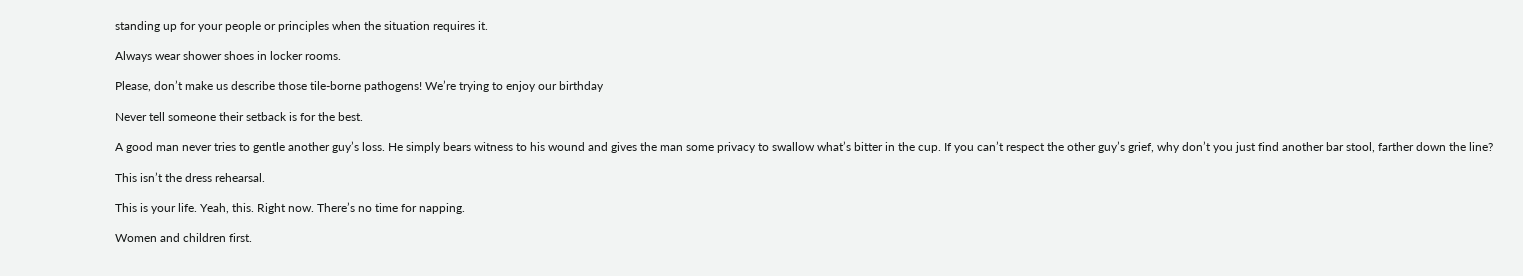standing up for your people or principles when the situation requires it.

Always wear shower shoes in locker rooms.

Please, don’t make us describe those tile-borne pathogens! We’re trying to enjoy our birthday

Never tell someone their setback is for the best.

A good man never tries to gentle another guy’s loss. He simply bears witness to his wound and gives the man some privacy to swallow what’s bitter in the cup. If you can’t respect the other guy’s grief, why don’t you just find another bar stool, farther down the line?

This isn’t the dress rehearsal.

This is your life. Yeah, this. Right now. There’s no time for napping.

Women and children first.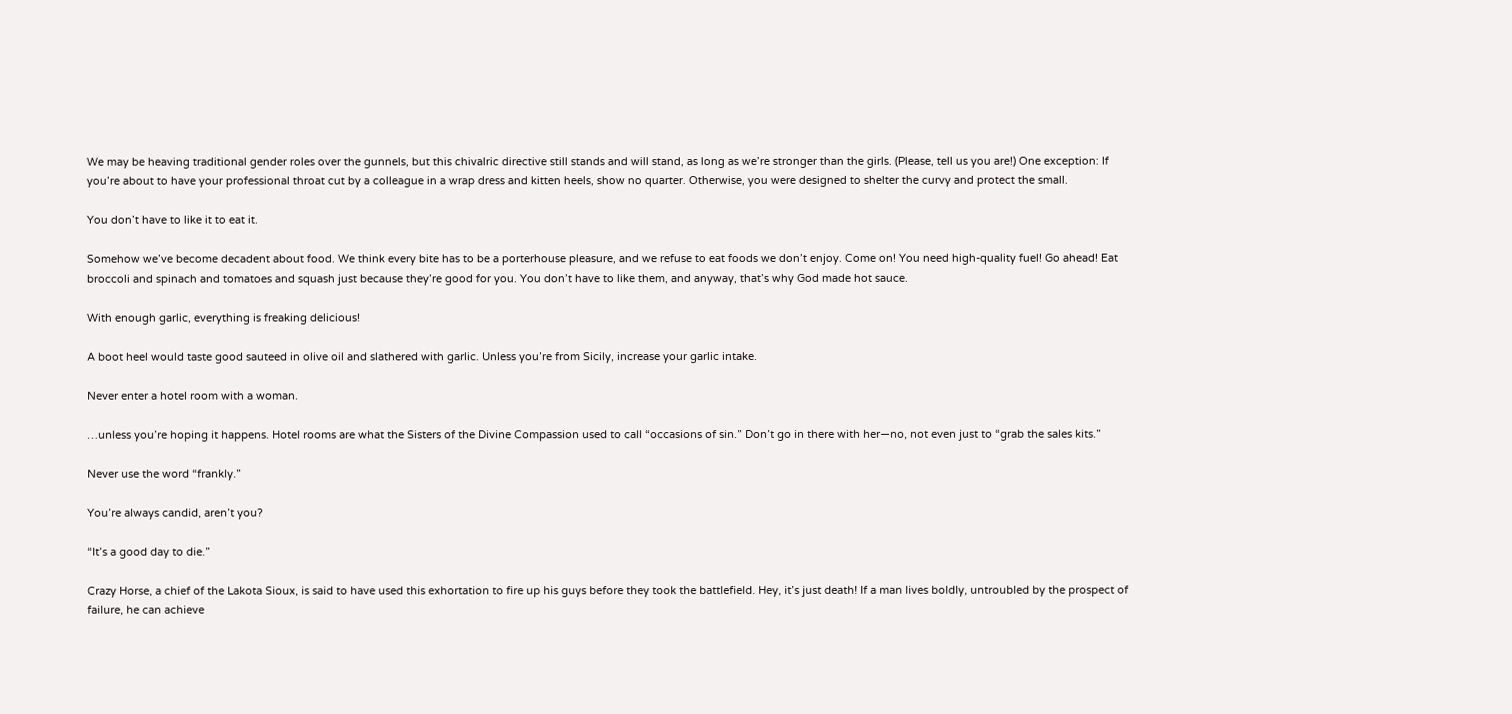We may be heaving traditional gender roles over the gunnels, but this chivalric directive still stands and will stand, as long as we’re stronger than the girls. (Please, tell us you are!) One exception: If you’re about to have your professional throat cut by a colleague in a wrap dress and kitten heels, show no quarter. Otherwise, you were designed to shelter the curvy and protect the small.

You don’t have to like it to eat it.

Somehow we’ve become decadent about food. We think every bite has to be a porterhouse pleasure, and we refuse to eat foods we don’t enjoy. Come on! You need high-quality fuel! Go ahead! Eat broccoli and spinach and tomatoes and squash just because they’re good for you. You don’t have to like them, and anyway, that’s why God made hot sauce.

With enough garlic, everything is freaking delicious!

A boot heel would taste good sauteed in olive oil and slathered with garlic. Unless you’re from Sicily, increase your garlic intake.

Never enter a hotel room with a woman.

…unless you’re hoping it happens. Hotel rooms are what the Sisters of the Divine Compassion used to call “occasions of sin.” Don’t go in there with her—no, not even just to “grab the sales kits.”

Never use the word “frankly.”

You’re always candid, aren’t you?

“It’s a good day to die.”

Crazy Horse, a chief of the Lakota Sioux, is said to have used this exhortation to fire up his guys before they took the battlefield. Hey, it’s just death! If a man lives boldly, untroubled by the prospect of failure, he can achieve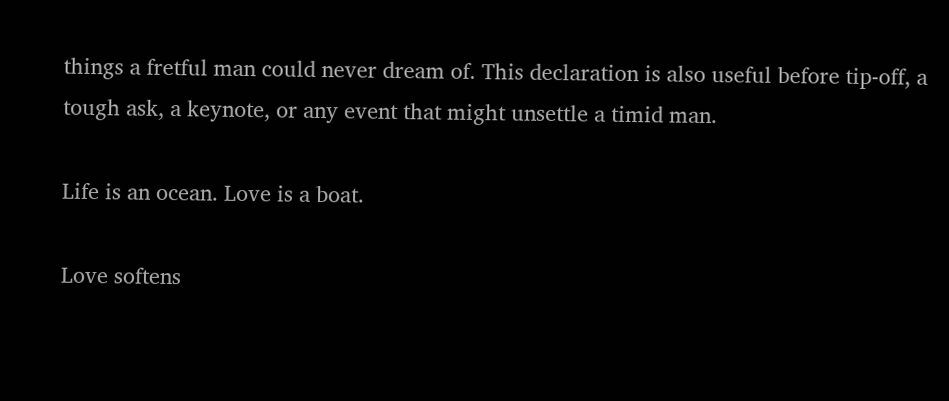things a fretful man could never dream of. This declaration is also useful before tip-off, a tough ask, a keynote, or any event that might unsettle a timid man.

Life is an ocean. Love is a boat.

Love softens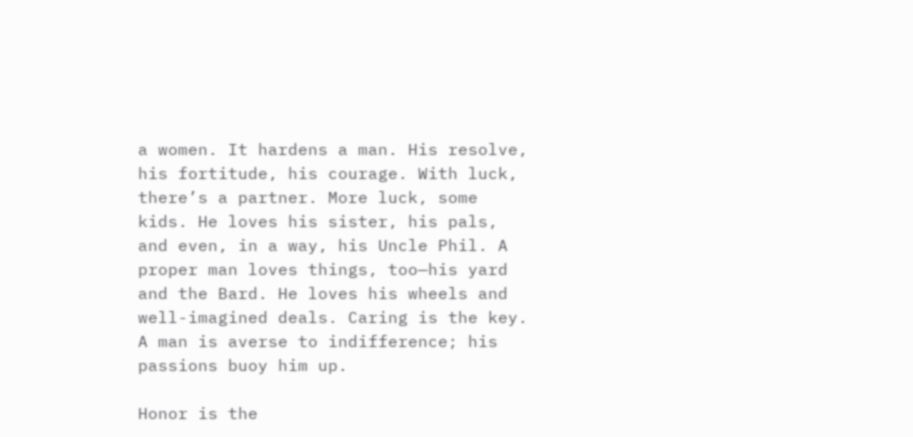a women. It hardens a man. His resolve, his fortitude, his courage. With luck, there’s a partner. More luck, some kids. He loves his sister, his pals, and even, in a way, his Uncle Phil. A proper man loves things, too—his yard and the Bard. He loves his wheels and well-imagined deals. Caring is the key. A man is averse to indifference; his passions buoy him up.

Honor is the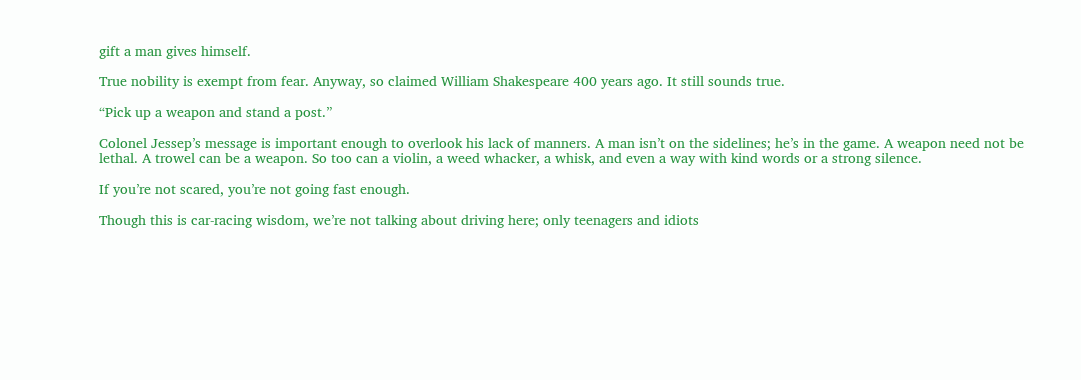gift a man gives himself.

True nobility is exempt from fear. Anyway, so claimed William Shakespeare 400 years ago. It still sounds true.

“Pick up a weapon and stand a post.”

Colonel Jessep’s message is important enough to overlook his lack of manners. A man isn’t on the sidelines; he’s in the game. A weapon need not be lethal. A trowel can be a weapon. So too can a violin, a weed whacker, a whisk, and even a way with kind words or a strong silence.

If you’re not scared, you’re not going fast enough.

Though this is car-racing wisdom, we’re not talking about driving here; only teenagers and idiots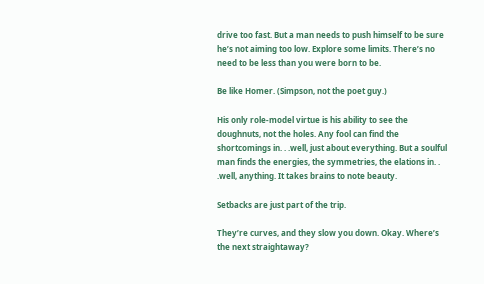drive too fast. But a man needs to push himself to be sure he’s not aiming too low. Explore some limits. There’s no need to be less than you were born to be.

Be like Homer. (Simpson, not the poet guy.)

His only role-model virtue is his ability to see the doughnuts, not the holes. Any fool can find the shortcomings in. . .well, just about everything. But a soulful man finds the energies, the symmetries, the elations in. . .well, anything. It takes brains to note beauty.

Setbacks are just part of the trip.

They’re curves, and they slow you down. Okay. Where’s the next straightaway?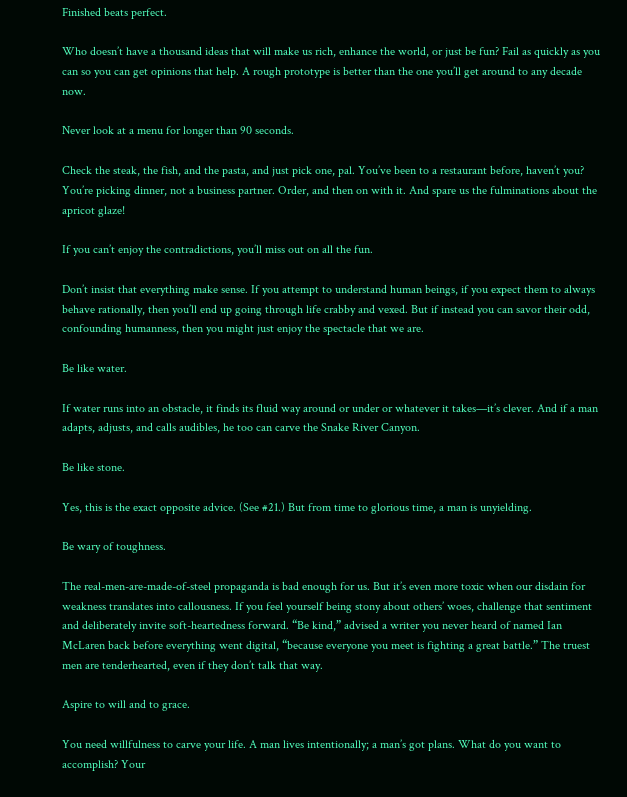Finished beats perfect.

Who doesn’t have a thousand ideas that will make us rich, enhance the world, or just be fun? Fail as quickly as you can so you can get opinions that help. A rough prototype is better than the one you’ll get around to any decade now.

Never look at a menu for longer than 90 seconds.

Check the steak, the fish, and the pasta, and just pick one, pal. You’ve been to a restaurant before, haven’t you? You’re picking dinner, not a business partner. Order, and then on with it. And spare us the fulminations about the apricot glaze!

If you can’t enjoy the contradictions, you’ll miss out on all the fun.

Don’t insist that everything make sense. If you attempt to understand human beings, if you expect them to always behave rationally, then you’ll end up going through life crabby and vexed. But if instead you can savor their odd, confounding humanness, then you might just enjoy the spectacle that we are.

Be like water.

If water runs into an obstacle, it finds its fluid way around or under or whatever it takes—it’s clever. And if a man adapts, adjusts, and calls audibles, he too can carve the Snake River Canyon.

Be like stone.

Yes, this is the exact opposite advice. (See #21.) But from time to glorious time, a man is unyielding.

Be wary of toughness.

The real-men-are-made-of-steel propaganda is bad enough for us. But it’s even more toxic when our disdain for weakness translates into callousness. If you feel yourself being stony about others’ woes, challenge that sentiment and deliberately invite soft-heartedness forward. “Be kind,” advised a writer you never heard of named Ian McLaren back before everything went digital, “because everyone you meet is fighting a great battle.” The truest men are tenderhearted, even if they don’t talk that way.

Aspire to will and to grace.

You need willfulness to carve your life. A man lives intentionally; a man’s got plans. What do you want to accomplish? Your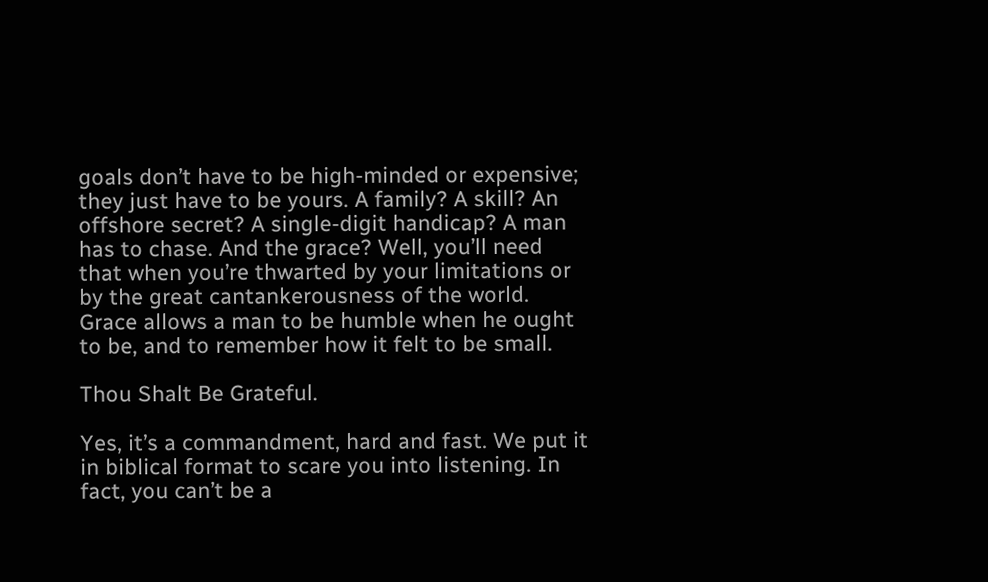goals don’t have to be high-minded or expensive; they just have to be yours. A family? A skill? An offshore secret? A single-digit handicap? A man has to chase. And the grace? Well, you’ll need that when you’re thwarted by your limitations or by the great cantankerousness of the world. Grace allows a man to be humble when he ought to be, and to remember how it felt to be small.

Thou Shalt Be Grateful.

Yes, it’s a commandment, hard and fast. We put it in biblical format to scare you into listening. In fact, you can’t be a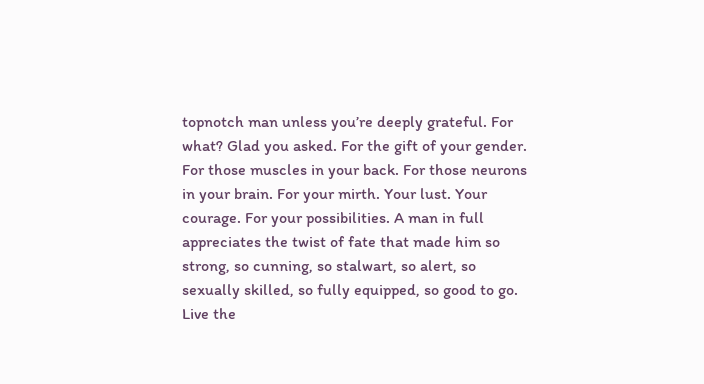topnotch man unless you’re deeply grateful. For what? Glad you asked. For the gift of your gender. For those muscles in your back. For those neurons in your brain. For your mirth. Your lust. Your courage. For your possibilities. A man in full appreciates the twist of fate that made him so strong, so cunning, so stalwart, so alert, so sexually skilled, so fully equipped, so good to go. Live the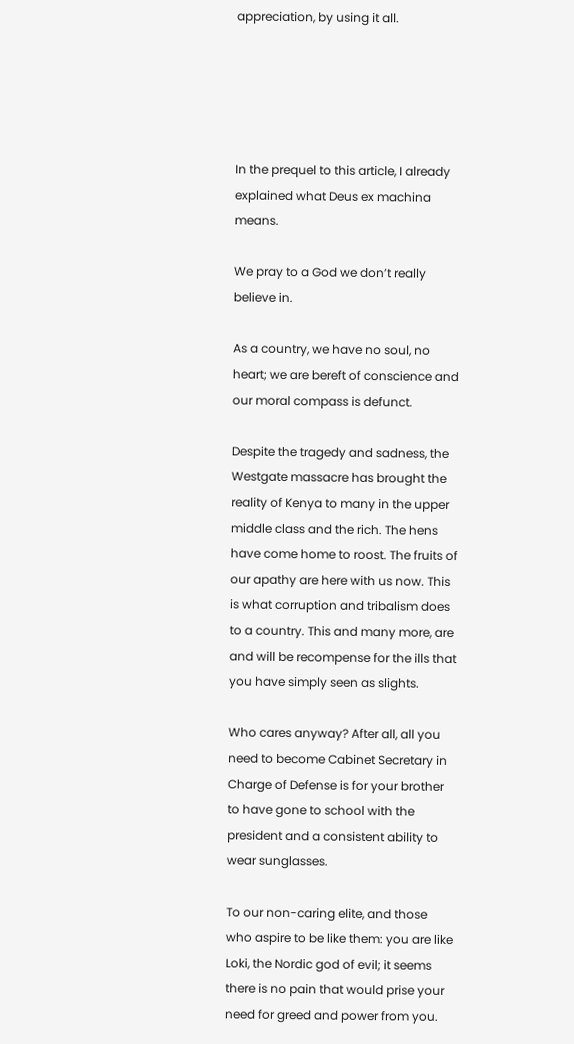appreciation, by using it all.





In the prequel to this article, I already explained what Deus ex machina means.

We pray to a God we don’t really believe in.

As a country, we have no soul, no heart; we are bereft of conscience and our moral compass is defunct.

Despite the tragedy and sadness, the Westgate massacre has brought the reality of Kenya to many in the upper middle class and the rich. The hens have come home to roost. The fruits of our apathy are here with us now. This is what corruption and tribalism does to a country. This and many more, are and will be recompense for the ills that you have simply seen as slights.

Who cares anyway? After all, all you need to become Cabinet Secretary in Charge of Defense is for your brother to have gone to school with the president and a consistent ability to wear sunglasses.

To our non-caring elite, and those who aspire to be like them: you are like Loki, the Nordic god of evil; it seems there is no pain that would prise your need for greed and power from you.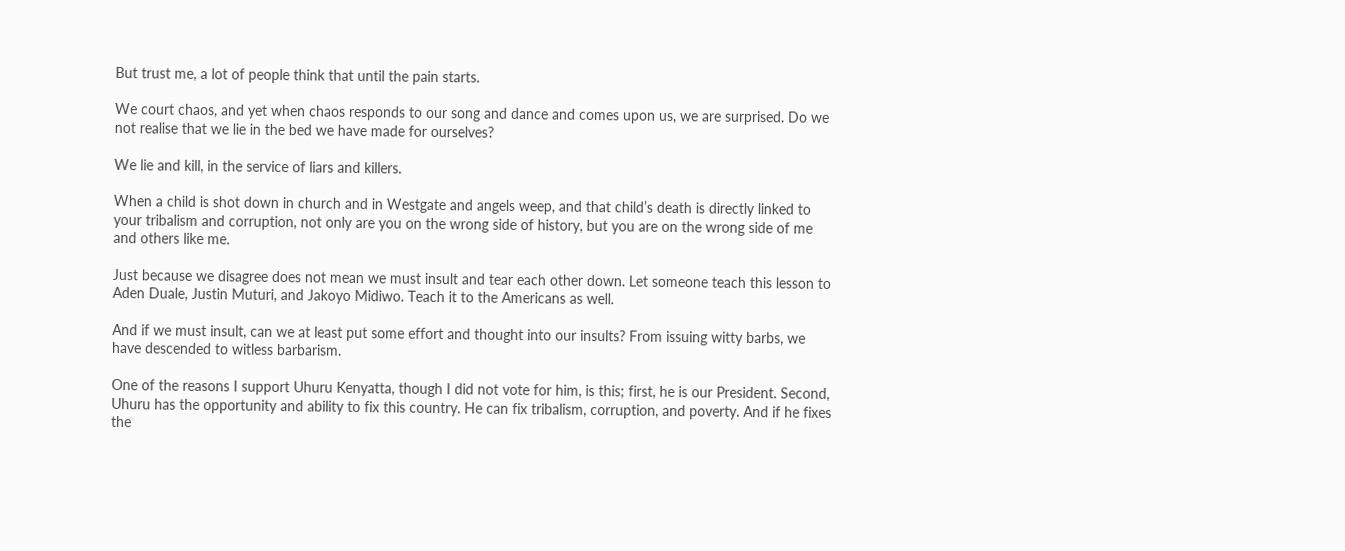But trust me, a lot of people think that until the pain starts.

We court chaos, and yet when chaos responds to our song and dance and comes upon us, we are surprised. Do we not realise that we lie in the bed we have made for ourselves?

We lie and kill, in the service of liars and killers.

When a child is shot down in church and in Westgate and angels weep, and that child’s death is directly linked to your tribalism and corruption, not only are you on the wrong side of history, but you are on the wrong side of me and others like me.

Just because we disagree does not mean we must insult and tear each other down. Let someone teach this lesson to Aden Duale, Justin Muturi, and Jakoyo Midiwo. Teach it to the Americans as well.

And if we must insult, can we at least put some effort and thought into our insults? From issuing witty barbs, we have descended to witless barbarism.

One of the reasons I support Uhuru Kenyatta, though I did not vote for him, is this; first, he is our President. Second, Uhuru has the opportunity and ability to fix this country. He can fix tribalism, corruption, and poverty. And if he fixes the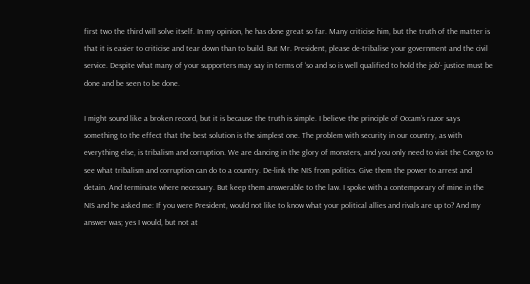first two the third will solve itself. In my opinion, he has done great so far. Many criticise him, but the truth of the matter is that it is easier to criticise and tear down than to build. But Mr. President, please de-tribalise your government and the civil service. Despite what many of your supporters may say in terms of ‘so and so is well qualified to hold the job’- justice must be done and be seen to be done.

I might sound like a broken record, but it is because the truth is simple. I believe the principle of Occam’s razor says something to the effect that the best solution is the simplest one. The problem with security in our country, as with everything else, is tribalism and corruption. We are dancing in the glory of monsters, and you only need to visit the Congo to see what tribalism and corruption can do to a country. De-link the NIS from politics. Give them the power to arrest and detain. And terminate where necessary. But keep them answerable to the law. I spoke with a contemporary of mine in the NIS and he asked me: If you were President, would not like to know what your political allies and rivals are up to? And my answer was; yes I would, but not at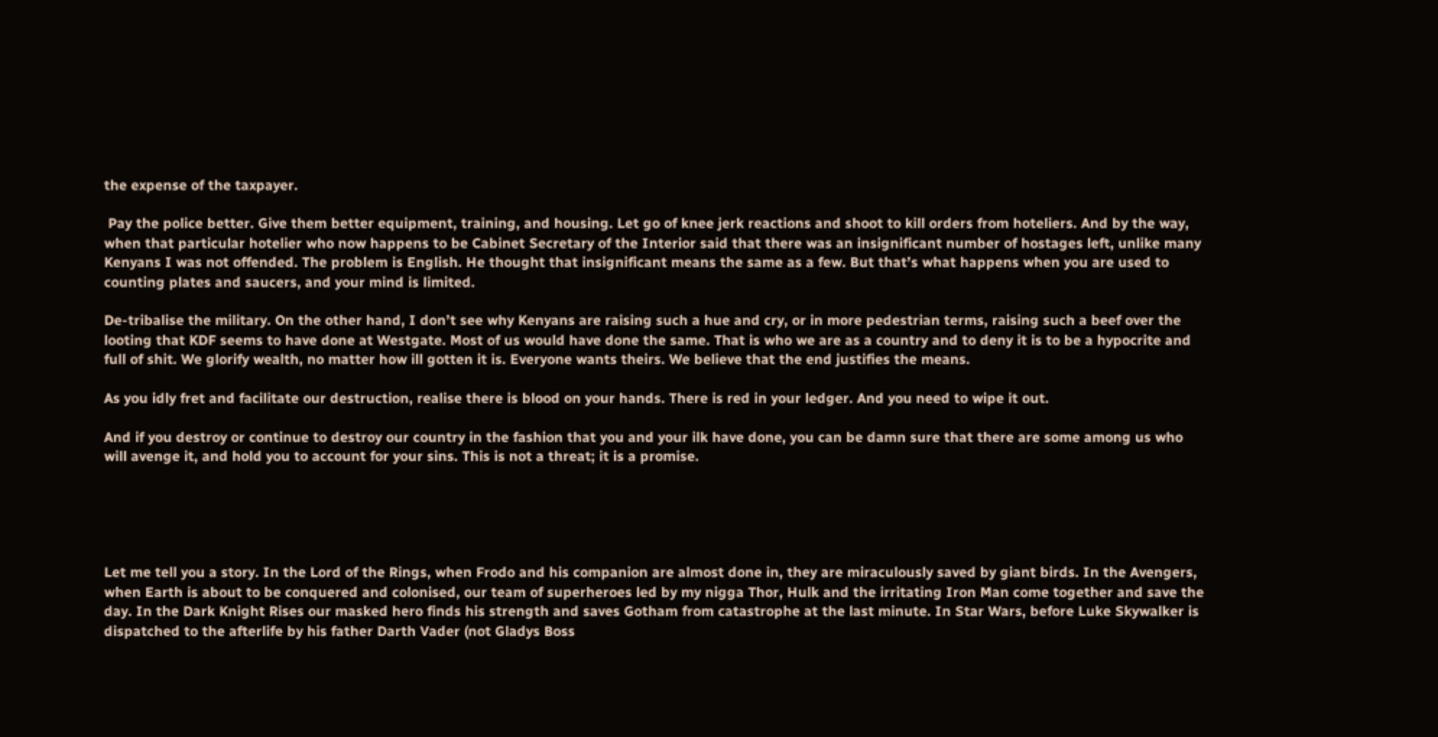the expense of the taxpayer.

 Pay the police better. Give them better equipment, training, and housing. Let go of knee jerk reactions and shoot to kill orders from hoteliers. And by the way, when that particular hotelier who now happens to be Cabinet Secretary of the Interior said that there was an insignificant number of hostages left, unlike many Kenyans I was not offended. The problem is English. He thought that insignificant means the same as a few. But that’s what happens when you are used to counting plates and saucers, and your mind is limited.

De-tribalise the military. On the other hand, I don’t see why Kenyans are raising such a hue and cry, or in more pedestrian terms, raising such a beef over the looting that KDF seems to have done at Westgate. Most of us would have done the same. That is who we are as a country and to deny it is to be a hypocrite and full of shit. We glorify wealth, no matter how ill gotten it is. Everyone wants theirs. We believe that the end justifies the means.

As you idly fret and facilitate our destruction, realise there is blood on your hands. There is red in your ledger. And you need to wipe it out.

And if you destroy or continue to destroy our country in the fashion that you and your ilk have done, you can be damn sure that there are some among us who will avenge it, and hold you to account for your sins. This is not a threat; it is a promise.





Let me tell you a story. In the Lord of the Rings, when Frodo and his companion are almost done in, they are miraculously saved by giant birds. In the Avengers, when Earth is about to be conquered and colonised, our team of superheroes led by my nigga Thor, Hulk and the irritating Iron Man come together and save the day. In the Dark Knight Rises our masked hero finds his strength and saves Gotham from catastrophe at the last minute. In Star Wars, before Luke Skywalker is dispatched to the afterlife by his father Darth Vader (not Gladys Boss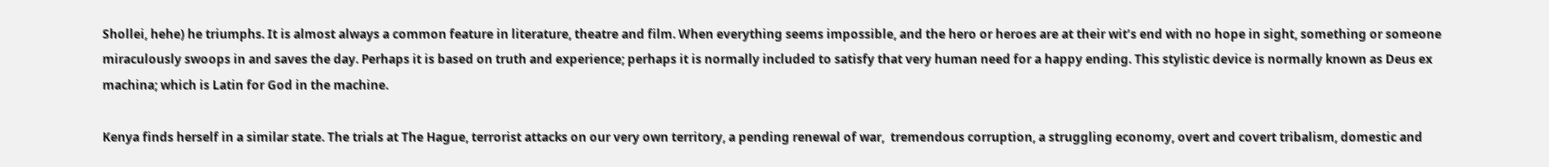Shollei, hehe) he triumphs. It is almost always a common feature in literature, theatre and film. When everything seems impossible, and the hero or heroes are at their wit’s end with no hope in sight, something or someone miraculously swoops in and saves the day. Perhaps it is based on truth and experience; perhaps it is normally included to satisfy that very human need for a happy ending. This stylistic device is normally known as Deus ex machina; which is Latin for God in the machine.

Kenya finds herself in a similar state. The trials at The Hague, terrorist attacks on our very own territory, a pending renewal of war,  tremendous corruption, a struggling economy, overt and covert tribalism, domestic and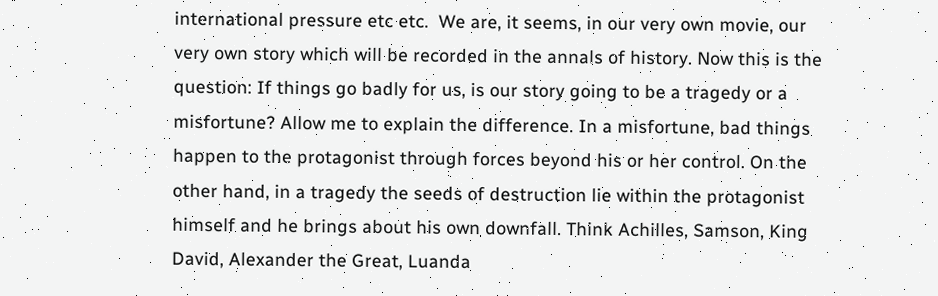international pressure etc etc.  We are, it seems, in our very own movie, our very own story which will be recorded in the annals of history. Now this is the question: If things go badly for us, is our story going to be a tragedy or a misfortune? Allow me to explain the difference. In a misfortune, bad things happen to the protagonist through forces beyond his or her control. On the other hand, in a tragedy the seeds of destruction lie within the protagonist himself and he brings about his own downfall. Think Achilles, Samson, King David, Alexander the Great, Luanda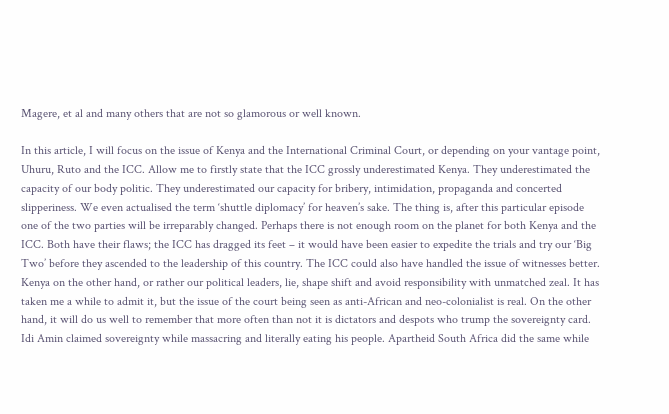Magere, et al and many others that are not so glamorous or well known.

In this article, I will focus on the issue of Kenya and the International Criminal Court, or depending on your vantage point, Uhuru, Ruto and the ICC. Allow me to firstly state that the ICC grossly underestimated Kenya. They underestimated the capacity of our body politic. They underestimated our capacity for bribery, intimidation, propaganda and concerted slipperiness. We even actualised the term ‘shuttle diplomacy’ for heaven’s sake. The thing is, after this particular episode one of the two parties will be irreparably changed. Perhaps there is not enough room on the planet for both Kenya and the ICC. Both have their flaws; the ICC has dragged its feet – it would have been easier to expedite the trials and try our ‘Big Two’ before they ascended to the leadership of this country. The ICC could also have handled the issue of witnesses better. Kenya on the other hand, or rather our political leaders, lie, shape shift and avoid responsibility with unmatched zeal. It has taken me a while to admit it, but the issue of the court being seen as anti-African and neo-colonialist is real. On the other hand, it will do us well to remember that more often than not it is dictators and despots who trump the sovereignty card. Idi Amin claimed sovereignty while massacring and literally eating his people. Apartheid South Africa did the same while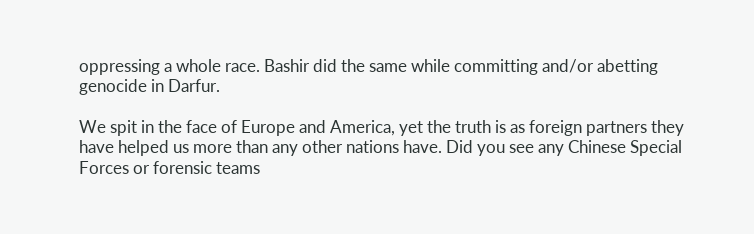oppressing a whole race. Bashir did the same while committing and/or abetting genocide in Darfur.

We spit in the face of Europe and America, yet the truth is as foreign partners they have helped us more than any other nations have. Did you see any Chinese Special Forces or forensic teams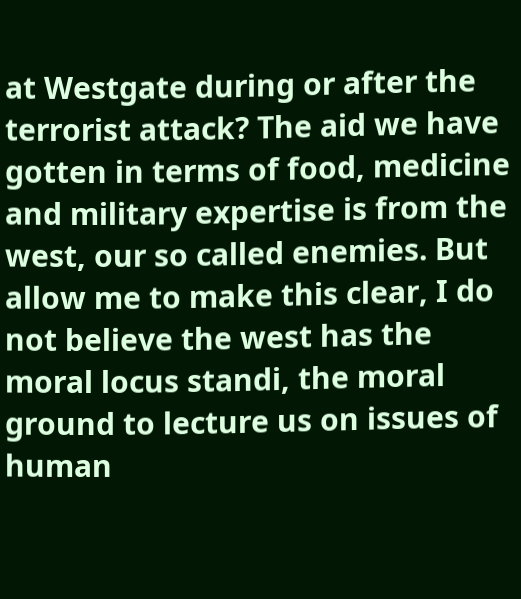at Westgate during or after the terrorist attack? The aid we have gotten in terms of food, medicine and military expertise is from the west, our so called enemies. But allow me to make this clear, I do not believe the west has the moral locus standi, the moral ground to lecture us on issues of human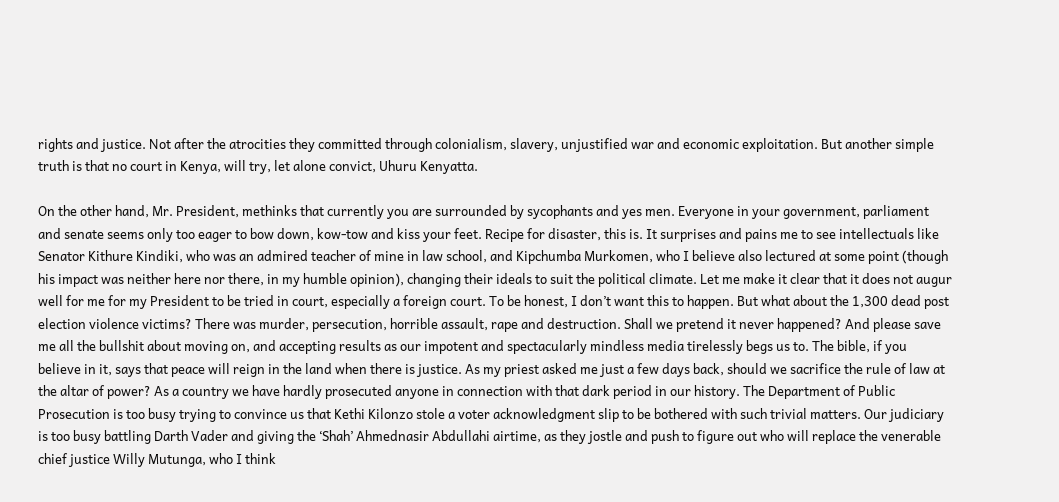rights and justice. Not after the atrocities they committed through colonialism, slavery, unjustified war and economic exploitation. But another simple truth is that no court in Kenya, will try, let alone convict, Uhuru Kenyatta.

On the other hand, Mr. President, methinks that currently you are surrounded by sycophants and yes men. Everyone in your government, parliament and senate seems only too eager to bow down, kow-tow and kiss your feet. Recipe for disaster, this is. It surprises and pains me to see intellectuals like Senator Kithure Kindiki, who was an admired teacher of mine in law school, and Kipchumba Murkomen, who I believe also lectured at some point (though his impact was neither here nor there, in my humble opinion), changing their ideals to suit the political climate. Let me make it clear that it does not augur well for me for my President to be tried in court, especially a foreign court. To be honest, I don’t want this to happen. But what about the 1,300 dead post election violence victims? There was murder, persecution, horrible assault, rape and destruction. Shall we pretend it never happened? And please save me all the bullshit about moving on, and accepting results as our impotent and spectacularly mindless media tirelessly begs us to. The bible, if you believe in it, says that peace will reign in the land when there is justice. As my priest asked me just a few days back, should we sacrifice the rule of law at the altar of power? As a country we have hardly prosecuted anyone in connection with that dark period in our history. The Department of Public Prosecution is too busy trying to convince us that Kethi Kilonzo stole a voter acknowledgment slip to be bothered with such trivial matters. Our judiciary is too busy battling Darth Vader and giving the ‘Shah’ Ahmednasir Abdullahi airtime, as they jostle and push to figure out who will replace the venerable chief justice Willy Mutunga, who I think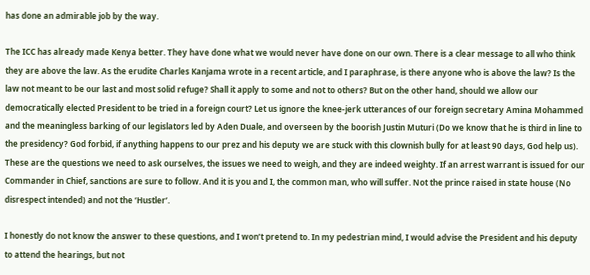has done an admirable job by the way.

The ICC has already made Kenya better. They have done what we would never have done on our own. There is a clear message to all who think they are above the law. As the erudite Charles Kanjama wrote in a recent article, and I paraphrase, is there anyone who is above the law? Is the law not meant to be our last and most solid refuge? Shall it apply to some and not to others? But on the other hand, should we allow our democratically elected President to be tried in a foreign court? Let us ignore the knee-jerk utterances of our foreign secretary Amina Mohammed and the meaningless barking of our legislators led by Aden Duale, and overseen by the boorish Justin Muturi (Do we know that he is third in line to the presidency? God forbid, if anything happens to our prez and his deputy we are stuck with this clownish bully for at least 90 days, God help us). These are the questions we need to ask ourselves, the issues we need to weigh, and they are indeed weighty. If an arrest warrant is issued for our Commander in Chief, sanctions are sure to follow. And it is you and I, the common man, who will suffer. Not the prince raised in state house (No disrespect intended) and not the ‘Hustler’.

I honestly do not know the answer to these questions, and I won’t pretend to. In my pedestrian mind, I would advise the President and his deputy to attend the hearings, but not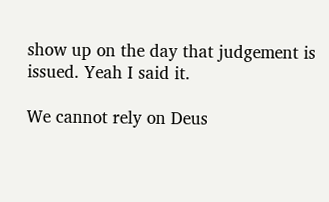show up on the day that judgement is issued. Yeah I said it.

We cannot rely on Deus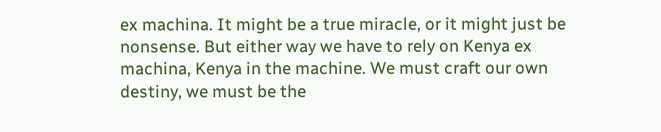ex machina. It might be a true miracle, or it might just be nonsense. But either way we have to rely on Kenya ex machina, Kenya in the machine. We must craft our own destiny, we must be the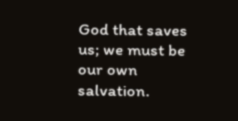God that saves us; we must be our own salvation.